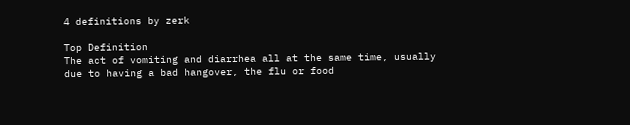4 definitions by zerk

Top Definition
The act of vomiting and diarrhea all at the same time, usually due to having a bad hangover, the flu or food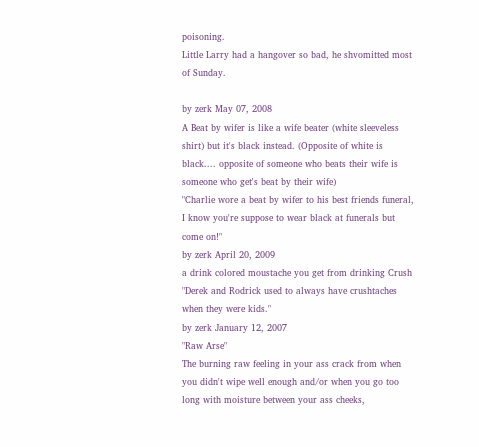poisoning.
Little Larry had a hangover so bad, he shvomitted most of Sunday.

by zerk May 07, 2008
A Beat by wifer is like a wife beater (white sleeveless shirt) but it's black instead. (Opposite of white is black.... opposite of someone who beats their wife is someone who get's beat by their wife)
"Charlie wore a beat by wifer to his best friends funeral, I know you're suppose to wear black at funerals but come on!"
by zerk April 20, 2009
a drink colored moustache you get from drinking Crush
"Derek and Rodrick used to always have crushtaches when they were kids."
by zerk January 12, 2007
"Raw Arse"
The burning raw feeling in your ass crack from when you didn't wipe well enough and/or when you go too long with moisture between your ass cheeks,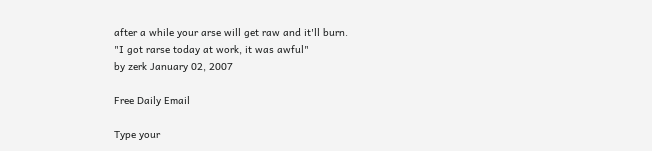after a while your arse will get raw and it'll burn.
"I got rarse today at work, it was awful"
by zerk January 02, 2007

Free Daily Email

Type your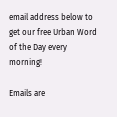email address below to get our free Urban Word of the Day every morning!

Emails are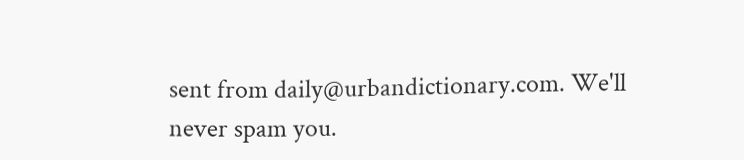sent from daily@urbandictionary.com. We'll never spam you.